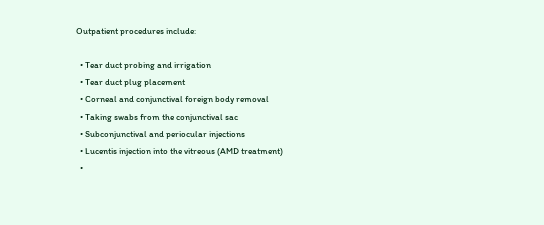Outpatient procedures include:

  • Tear duct probing and irrigation
  • Tear duct plug placement
  • Corneal and conjunctival foreign body removal
  • Taking swabs from the conjunctival sac
  • Subconjunctival and periocular injections
  • Lucentis injection into the vitreous (AMD treatment)
  •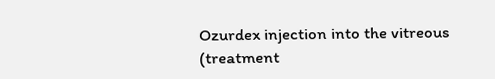Ozurdex injection into the vitreous (treatment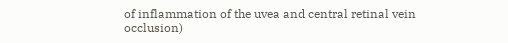of inflammation of the uvea and central retinal vein occlusion)